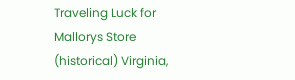Traveling Luck for Mallorys Store (historical) Virginia,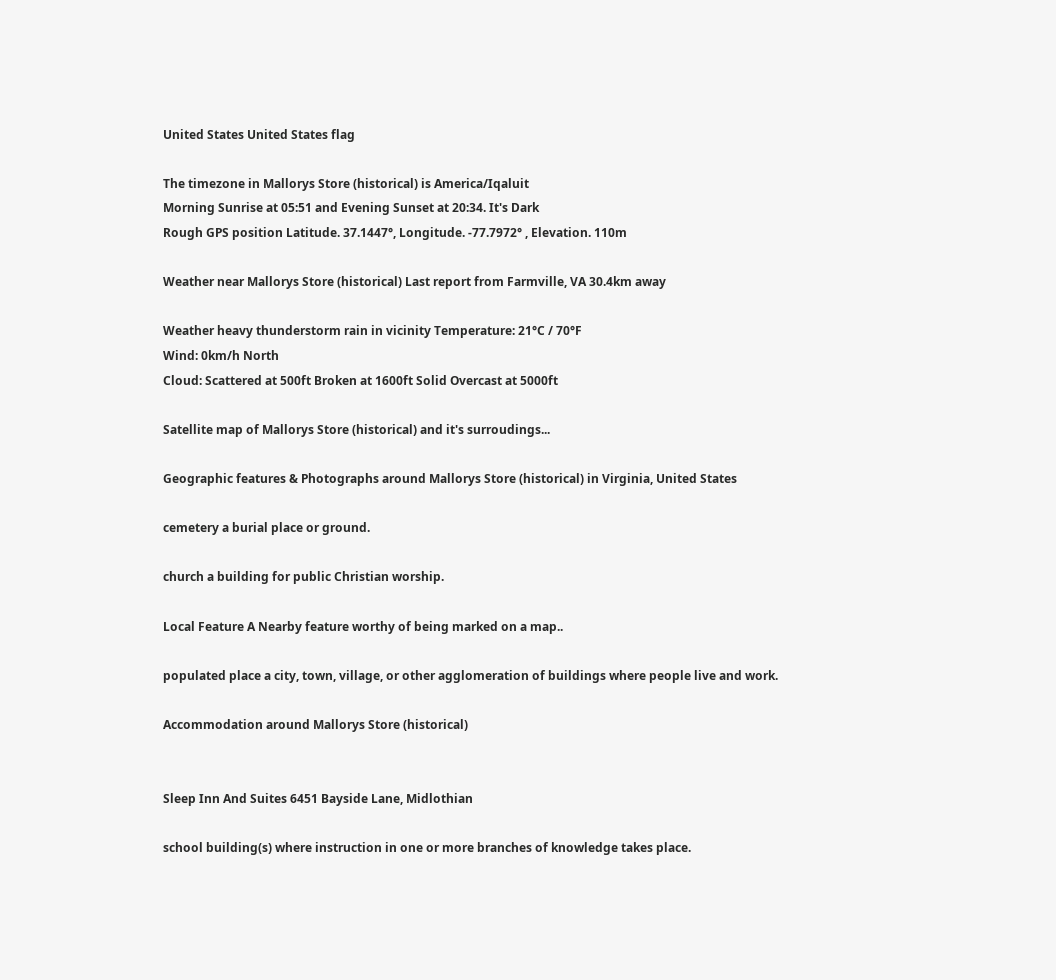United States United States flag

The timezone in Mallorys Store (historical) is America/Iqaluit
Morning Sunrise at 05:51 and Evening Sunset at 20:34. It's Dark
Rough GPS position Latitude. 37.1447°, Longitude. -77.7972° , Elevation. 110m

Weather near Mallorys Store (historical) Last report from Farmville, VA 30.4km away

Weather heavy thunderstorm rain in vicinity Temperature: 21°C / 70°F
Wind: 0km/h North
Cloud: Scattered at 500ft Broken at 1600ft Solid Overcast at 5000ft

Satellite map of Mallorys Store (historical) and it's surroudings...

Geographic features & Photographs around Mallorys Store (historical) in Virginia, United States

cemetery a burial place or ground.

church a building for public Christian worship.

Local Feature A Nearby feature worthy of being marked on a map..

populated place a city, town, village, or other agglomeration of buildings where people live and work.

Accommodation around Mallorys Store (historical)


Sleep Inn And Suites 6451 Bayside Lane, Midlothian

school building(s) where instruction in one or more branches of knowledge takes place.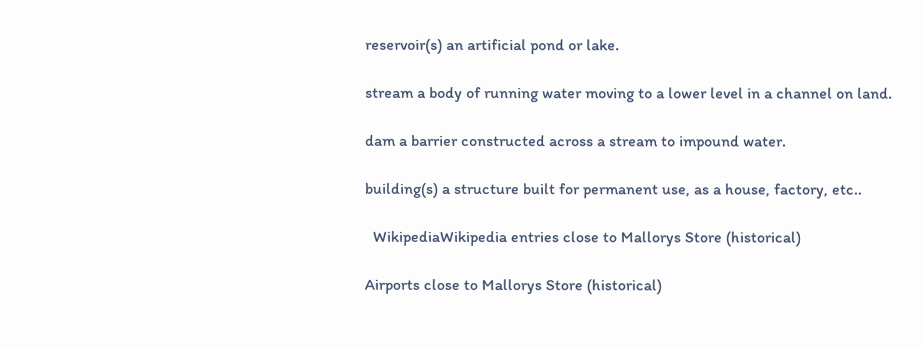reservoir(s) an artificial pond or lake.

stream a body of running water moving to a lower level in a channel on land.

dam a barrier constructed across a stream to impound water.

building(s) a structure built for permanent use, as a house, factory, etc..

  WikipediaWikipedia entries close to Mallorys Store (historical)

Airports close to Mallorys Store (historical)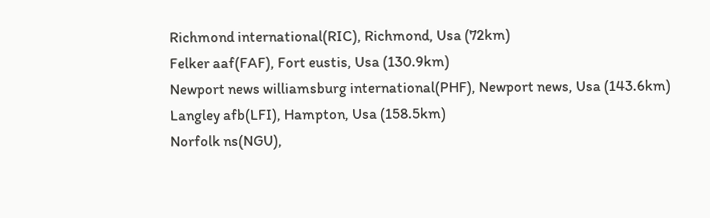Richmond international(RIC), Richmond, Usa (72km)
Felker aaf(FAF), Fort eustis, Usa (130.9km)
Newport news williamsburg international(PHF), Newport news, Usa (143.6km)
Langley afb(LFI), Hampton, Usa (158.5km)
Norfolk ns(NGU),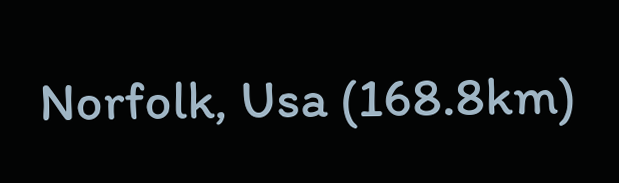Norfolk, Usa (168.8km)